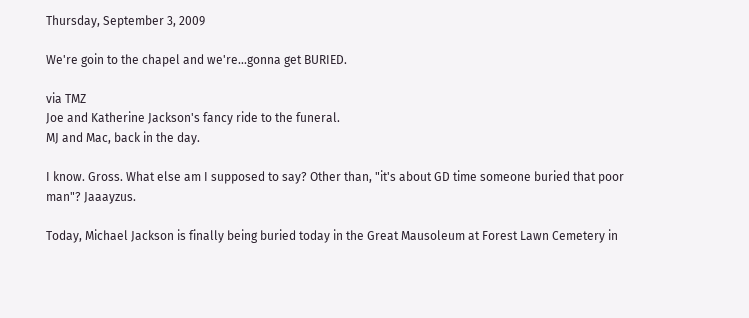Thursday, September 3, 2009

We're goin to the chapel and we're...gonna get BURIED.

via TMZ
Joe and Katherine Jackson's fancy ride to the funeral.
MJ and Mac, back in the day.

I know. Gross. What else am I supposed to say? Other than, "it's about GD time someone buried that poor man"? Jaaayzus.

Today, Michael Jackson is finally being buried today in the Great Mausoleum at Forest Lawn Cemetery in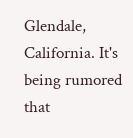Glendale, California. It's being rumored that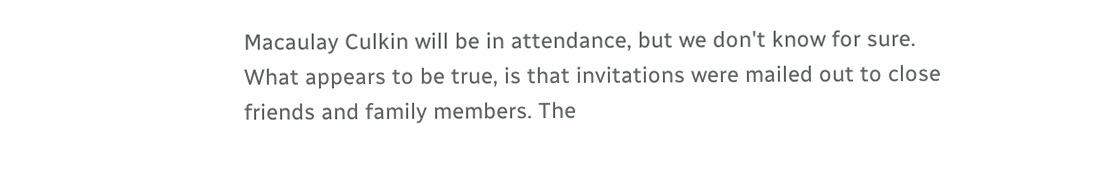Macaulay Culkin will be in attendance, but we don't know for sure. What appears to be true, is that invitations were mailed out to close friends and family members. The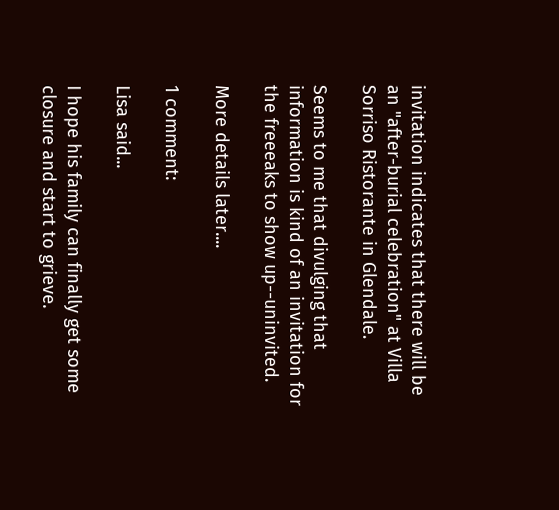invitation indicates that there will be an "after-burial celebration" at Villa Sorriso Ristorante in Glendale.

Seems to me that divulging that information is kind of an invitation for the freeeaks to show up--uninvited.

More details later....

1 comment:

Lisa said...

I hope his family can finally get some closure and start to grieve.